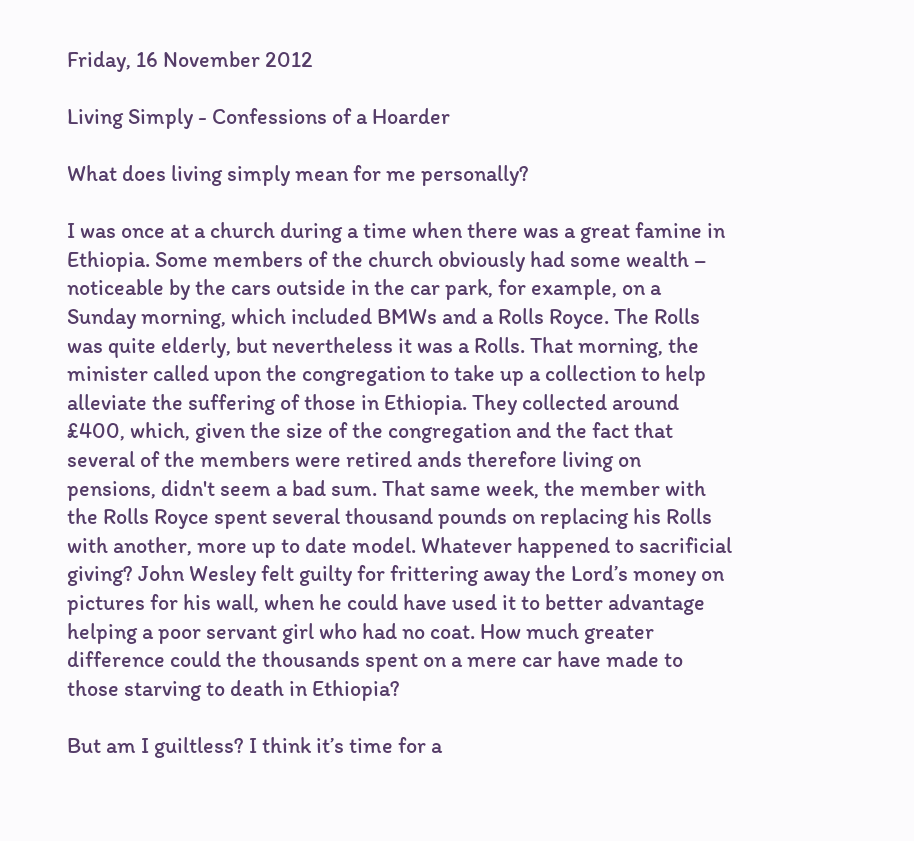Friday, 16 November 2012

Living Simply - Confessions of a Hoarder

What does living simply mean for me personally?

I was once at a church during a time when there was a great famine in Ethiopia. Some members of the church obviously had some wealth – noticeable by the cars outside in the car park, for example, on a Sunday morning, which included BMWs and a Rolls Royce. The Rolls was quite elderly, but nevertheless it was a Rolls. That morning, the minister called upon the congregation to take up a collection to help alleviate the suffering of those in Ethiopia. They collected around £400, which, given the size of the congregation and the fact that several of the members were retired ands therefore living on pensions, didn't seem a bad sum. That same week, the member with the Rolls Royce spent several thousand pounds on replacing his Rolls with another, more up to date model. Whatever happened to sacrificial giving? John Wesley felt guilty for frittering away the Lord’s money on pictures for his wall, when he could have used it to better advantage helping a poor servant girl who had no coat. How much greater difference could the thousands spent on a mere car have made to those starving to death in Ethiopia?

But am I guiltless? I think it’s time for a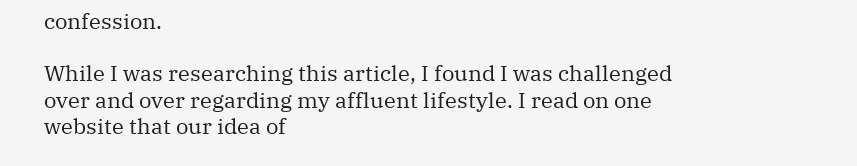confession.

While I was researching this article, I found I was challenged over and over regarding my affluent lifestyle. I read on one website that our idea of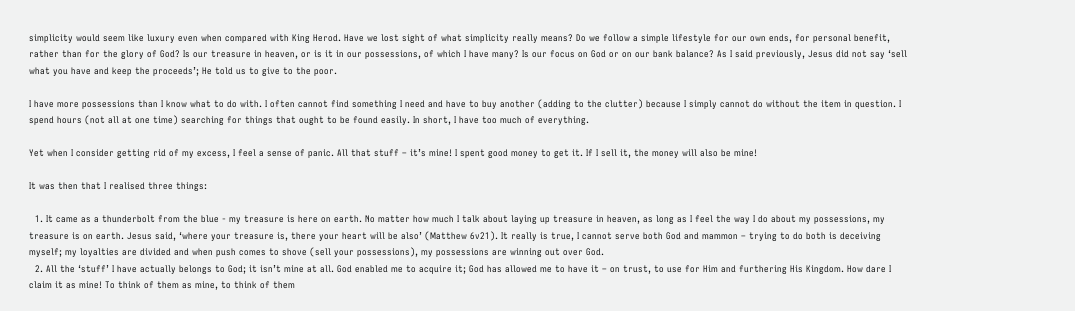simplicity would seem like luxury even when compared with King Herod. Have we lost sight of what simplicity really means? Do we follow a simple lifestyle for our own ends, for personal benefit, rather than for the glory of God? Is our treasure in heaven, or is it in our possessions, of which I have many? Is our focus on God or on our bank balance? As I said previously, Jesus did not say ‘sell what you have and keep the proceeds’; He told us to give to the poor.

I have more possessions than I know what to do with. I often cannot find something I need and have to buy another (adding to the clutter) because I simply cannot do without the item in question. I spend hours (not all at one time) searching for things that ought to be found easily. In short, I have too much of everything.

Yet when I consider getting rid of my excess, I feel a sense of panic. All that stuff – it’s mine! I spent good money to get it. If I sell it, the money will also be mine!

It was then that I realised three things:

  1. It came as a thunderbolt from the blue - my treasure is here on earth. No matter how much I talk about laying up treasure in heaven, as long as I feel the way I do about my possessions, my treasure is on earth. Jesus said, ‘where your treasure is, there your heart will be also’ (Matthew 6v21). It really is true, I cannot serve both God and mammon – trying to do both is deceiving myself; my loyalties are divided and when push comes to shove (sell your possessions), my possessions are winning out over God.
  2. All the ‘stuff’ I have actually belongs to God; it isn’t mine at all. God enabled me to acquire it; God has allowed me to have it – on trust, to use for Him and furthering His Kingdom. How dare I claim it as mine! To think of them as mine, to think of them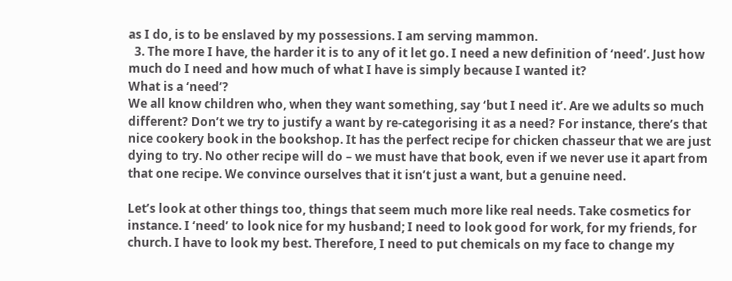as I do, is to be enslaved by my possessions. I am serving mammon.
  3. The more I have, the harder it is to any of it let go. I need a new definition of ‘need’. Just how much do I need and how much of what I have is simply because I wanted it?
What is a ‘need’?
We all know children who, when they want something, say ‘but I need it’. Are we adults so much different? Don’t we try to justify a want by re-categorising it as a need? For instance, there’s that nice cookery book in the bookshop. It has the perfect recipe for chicken chasseur that we are just dying to try. No other recipe will do – we must have that book, even if we never use it apart from that one recipe. We convince ourselves that it isn’t just a want, but a genuine need.

Let’s look at other things too, things that seem much more like real needs. Take cosmetics for instance. I ‘need’ to look nice for my husband; I need to look good for work, for my friends, for church. I have to look my best. Therefore, I need to put chemicals on my face to change my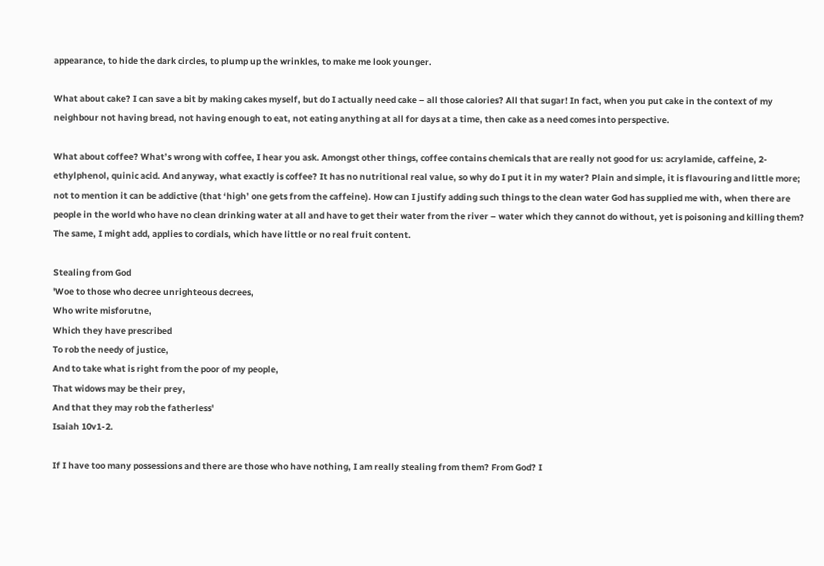appearance, to hide the dark circles, to plump up the wrinkles, to make me look younger.

What about cake? I can save a bit by making cakes myself, but do I actually need cake – all those calories? All that sugar! In fact, when you put cake in the context of my neighbour not having bread, not having enough to eat, not eating anything at all for days at a time, then cake as a need comes into perspective.

What about coffee? What’s wrong with coffee, I hear you ask. Amongst other things, coffee contains chemicals that are really not good for us: acrylamide, caffeine, 2-ethylphenol, quinic acid. And anyway, what exactly is coffee? It has no nutritional real value, so why do I put it in my water? Plain and simple, it is flavouring and little more; not to mention it can be addictive (that ‘high’ one gets from the caffeine). How can I justify adding such things to the clean water God has supplied me with, when there are people in the world who have no clean drinking water at all and have to get their water from the river – water which they cannot do without, yet is poisoning and killing them? The same, I might add, applies to cordials, which have little or no real fruit content.

Stealing from God
'Woe to those who decree unrighteous decrees,
Who write misforutne,
Which they have prescribed
To rob the needy of justice,
And to take what is right from the poor of my people,
That widows may be their prey,
And that they may rob the fatherless'
Isaiah 10v1-2.

If I have too many possessions and there are those who have nothing, I am really stealing from them? From God? I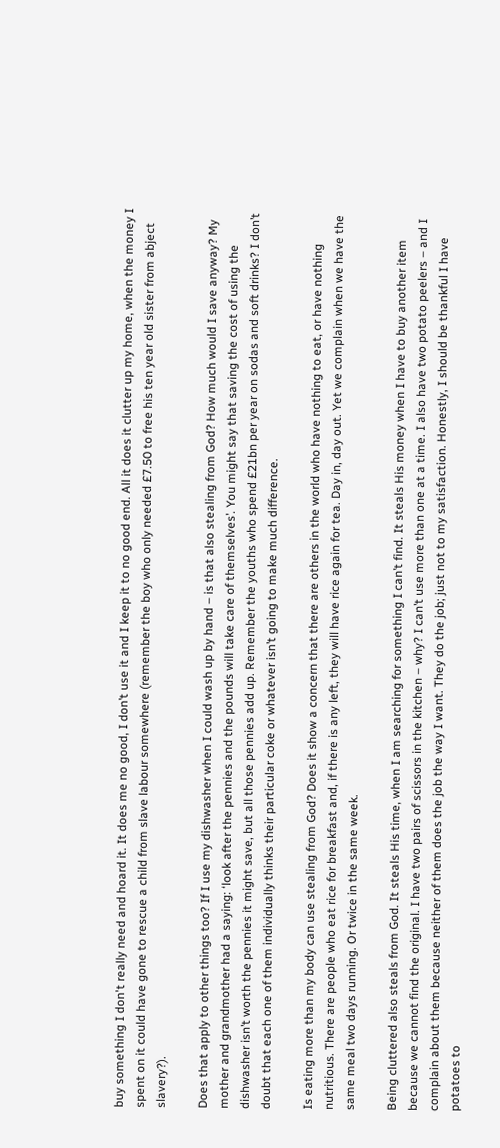buy something I don't really need and hoard it. It does me no good, I don’t use it and I keep it to no good end. All it does it clutter up my home, when the money I spent on it could have gone to rescue a child from slave labour somewhere (remember the boy who only needed £7.50 to free his ten year old sister from abject slavery?).

Does that apply to other things too? If I use my dishwasher when I could wash up by hand – is that also stealing from God? How much would I save anyway? My mother and grandmother had a saying: ‘look after the pennies and the pounds will take care of themselves’. You might say that saving the cost of using the dishwasher isn’t worth the pennies it might save, but all those pennies add up. Remember the youths who spend £21bn per year on sodas and soft drinks? I don’t doubt that each one of them individually thinks their particular coke or whatever isn’t going to make much difference.

Is eating more than my body can use stealing from God? Does it show a concern that there are others in the world who have nothing to eat, or have nothing nutritious. There are people who eat rice for breakfast and, if there is any left, they will have rice again for tea. Day in, day out. Yet we complain when we have the same meal two days running. Or twice in the same week.

Being cluttered also steals from God. It steals His time, when I am searching for something I can’t find. It steals His money when I have to buy another item because we cannot find the original. I have two pairs of scissors in the kitchen – why? I can’t use more than one at a time. I also have two potato peelers – and I complain about them because neither of them does the job the way I want. They do the job; just not to my satisfaction. Honestly, I should be thankful I have potatoes to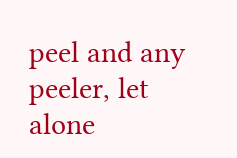peel and any peeler, let alone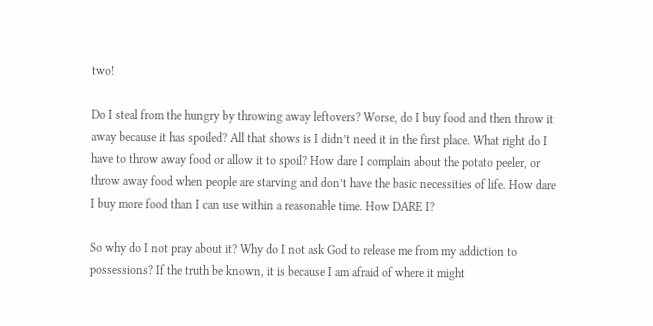two!

Do I steal from the hungry by throwing away leftovers? Worse, do I buy food and then throw it away because it has spoiled? All that shows is I didn’t need it in the first place. What right do I have to throw away food or allow it to spoil? How dare I complain about the potato peeler, or throw away food when people are starving and don’t have the basic necessities of life. How dare I buy more food than I can use within a reasonable time. How DARE I?

So why do I not pray about it? Why do I not ask God to release me from my addiction to possessions? If the truth be known, it is because I am afraid of where it might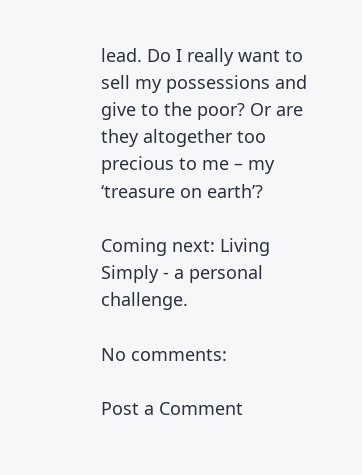lead. Do I really want to sell my possessions and give to the poor? Or are they altogether too precious to me – my ‘treasure on earth’?

Coming next: Living Simply - a personal challenge.

No comments:

Post a Comment